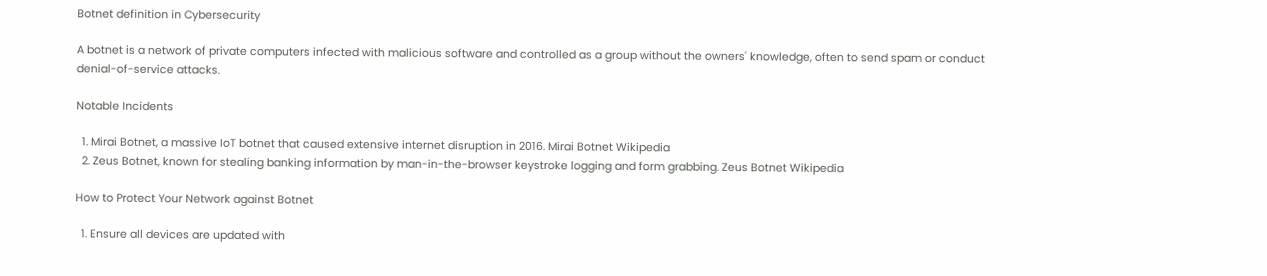Botnet definition in Cybersecurity

A botnet is a network of private computers infected with malicious software and controlled as a group without the owners' knowledge, often to send spam or conduct denial-of-service attacks.

Notable Incidents

  1. Mirai Botnet, a massive IoT botnet that caused extensive internet disruption in 2016. Mirai Botnet Wikipedia
  2. Zeus Botnet, known for stealing banking information by man-in-the-browser keystroke logging and form grabbing. Zeus Botnet Wikipedia

How to Protect Your Network against Botnet

  1. Ensure all devices are updated with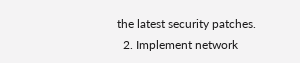the latest security patches.
  2. Implement network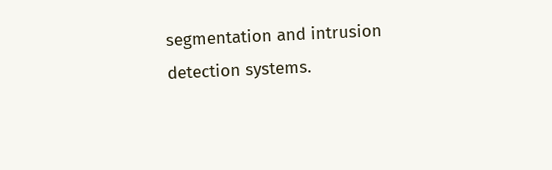segmentation and intrusion detection systems.